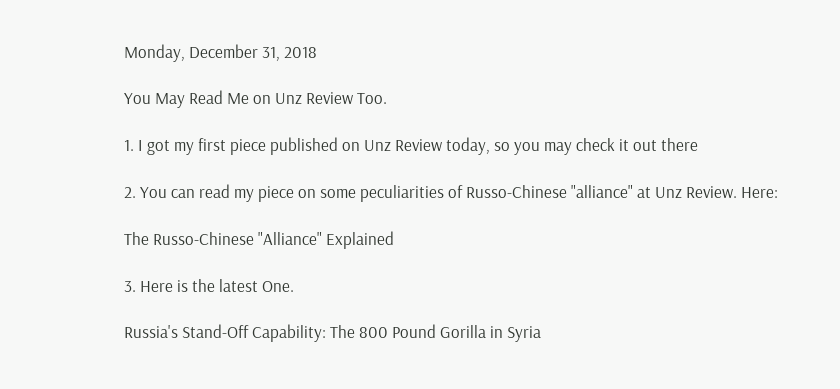Monday, December 31, 2018

You May Read Me on Unz Review Too.

1. I got my first piece published on Unz Review today, so you may check it out there

2. You can read my piece on some peculiarities of Russo-Chinese "alliance" at Unz Review. Here:

The Russo-Chinese "Alliance" Explained

3. Here is the latest One.

Russia's Stand-Off Capability: The 800 Pound Gorilla in Syria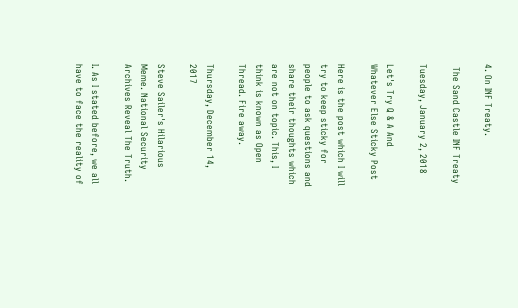4. On INF Treaty.

 The Sand Castle INF Treaty

Tuesday, January 2, 2018

Let's Try Q & A And Whatever Else Sticky Post

Here is the post which I will try to keep sticky for people to ask questions and share their thoughts which are not on topic. This, I think is known as Open Thread. Fire away.

Thursday, December 14, 2017

Steve Sailer's Hilarious Meme. National Security Archives Reveal The Truth.

I. As I stated before, we all have to face the reality of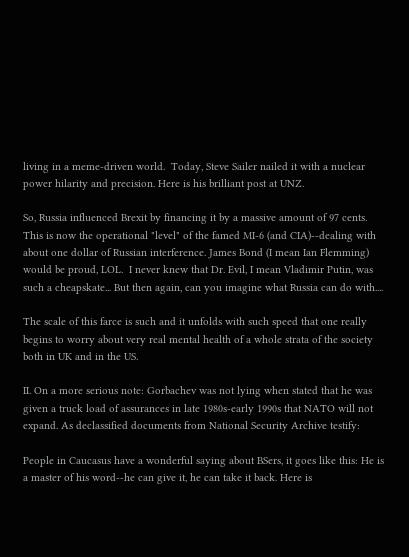living in a meme-driven world.  Today, Steve Sailer nailed it with a nuclear power hilarity and precision. Here is his brilliant post at UNZ.

So, Russia influenced Brexit by financing it by a massive amount of 97 cents. This is now the operational "level" of the famed MI-6 (and CIA)--dealing with about one dollar of Russian interference. James Bond (I mean Ian Flemming) would be proud, LOL.  I never knew that Dr. Evil, I mean Vladimir Putin, was such a cheapskate... But then again, can you imagine what Russia can do with....

The scale of this farce is such and it unfolds with such speed that one really begins to worry about very real mental health of a whole strata of the society both in UK and in the US.

II. On a more serious note: Gorbachev was not lying when stated that he was given a truck load of assurances in late 1980s-early 1990s that NATO will not expand. As declassified documents from National Security Archive testify:

People in Caucasus have a wonderful saying about BSers, it goes like this: He is a master of his word--he can give it, he can take it back. Here is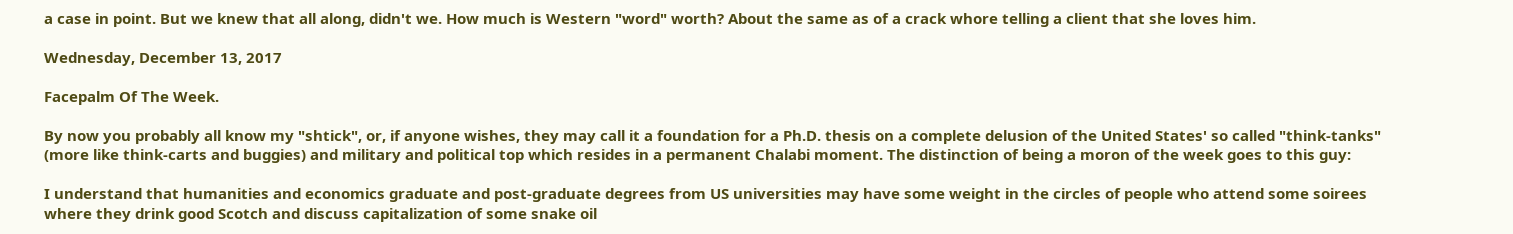a case in point. But we knew that all along, didn't we. How much is Western "word" worth? About the same as of a crack whore telling a client that she loves him.

Wednesday, December 13, 2017

Facepalm Of The Week.

By now you probably all know my "shtick", or, if anyone wishes, they may call it a foundation for a Ph.D. thesis on a complete delusion of the United States' so called "think-tanks" (more like think-carts and buggies) and military and political top which resides in a permanent Chalabi moment. The distinction of being a moron of the week goes to this guy:

I understand that humanities and economics graduate and post-graduate degrees from US universities may have some weight in the circles of people who attend some soirees where they drink good Scotch and discuss capitalization of some snake oil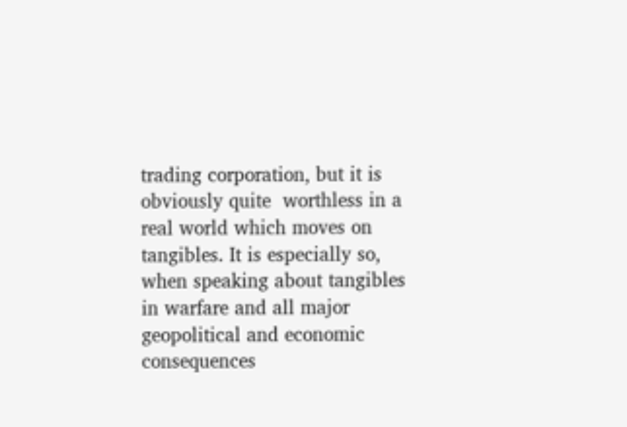trading corporation, but it is obviously quite  worthless in a real world which moves on tangibles. It is especially so, when speaking about tangibles in warfare and all major geopolitical and economic consequences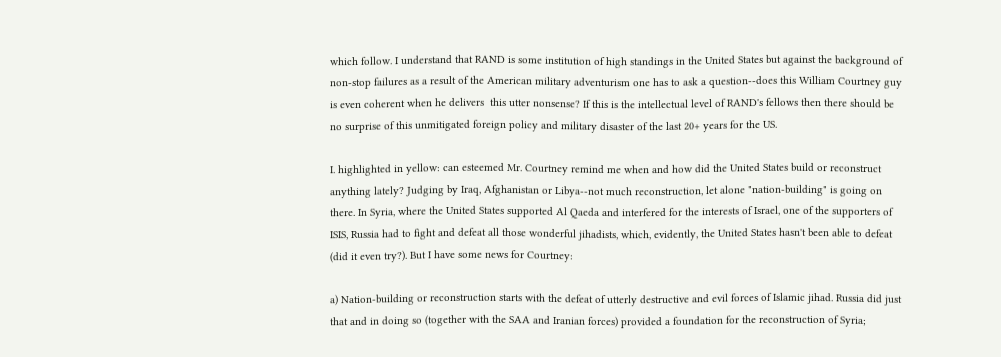which follow. I understand that RAND is some institution of high standings in the United States but against the background of non-stop failures as a result of the American military adventurism one has to ask a question--does this William Courtney guy is even coherent when he delivers  this utter nonsense? If this is the intellectual level of RAND's fellows then there should be no surprise of this unmitigated foreign policy and military disaster of the last 20+ years for the US.

I. highlighted in yellow: can esteemed Mr. Courtney remind me when and how did the United States build or reconstruct anything lately? Judging by Iraq, Afghanistan or Libya--not much reconstruction, let alone "nation-building" is going on there. In Syria, where the United States supported Al Qaeda and interfered for the interests of Israel, one of the supporters of ISIS, Russia had to fight and defeat all those wonderful jihadists, which, evidently, the United States hasn't been able to defeat (did it even try?). But I have some news for Courtney:

a) Nation-building or reconstruction starts with the defeat of utterly destructive and evil forces of Islamic jihad. Russia did just that and in doing so (together with the SAA and Iranian forces) provided a foundation for the reconstruction of Syria;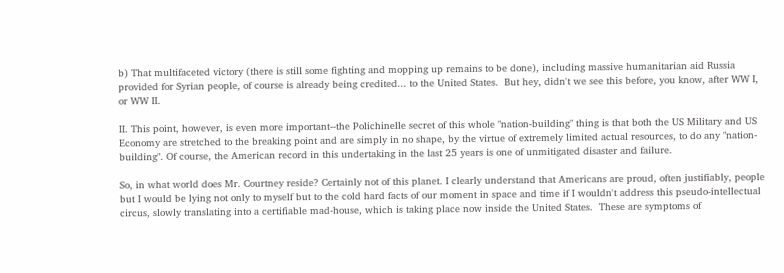b) That multifaceted victory (there is still some fighting and mopping up remains to be done), including massive humanitarian aid Russia provided for Syrian people, of course is already being credited... to the United States.  But hey, didn't we see this before, you know, after WW I, or WW II.

II. This point, however, is even more important--the Polichinelle secret of this whole "nation-building" thing is that both the US Military and US Economy are stretched to the breaking point and are simply in no shape, by the virtue of extremely limited actual resources, to do any "nation-building". Of course, the American record in this undertaking in the last 25 years is one of unmitigated disaster and failure.

So, in what world does Mr. Courtney reside? Certainly not of this planet. I clearly understand that Americans are proud, often justifiably, people but I would be lying not only to myself but to the cold hard facts of our moment in space and time if I wouldn't address this pseudo-intellectual circus, slowly translating into a certifiable mad-house, which is taking place now inside the United States.  These are symptoms of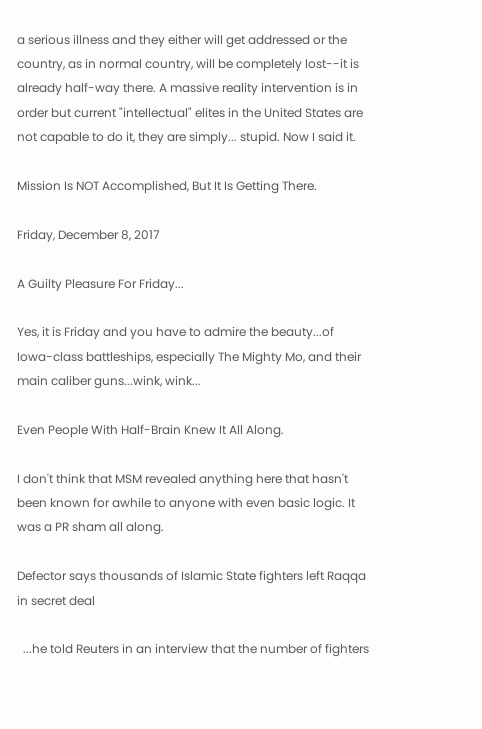a serious illness and they either will get addressed or the country, as in normal country, will be completely lost--it is already half-way there. A massive reality intervention is in order but current "intellectual" elites in the United States are not capable to do it, they are simply... stupid. Now I said it.

Mission Is NOT Accomplished, But It Is Getting There.

Friday, December 8, 2017

A Guilty Pleasure For Friday...

Yes, it is Friday and you have to admire the beauty...of Iowa-class battleships, especially The Mighty Mo, and their main caliber guns...wink, wink...

Even People With Half-Brain Knew It All Along.

I don't think that MSM revealed anything here that hasn't been known for awhile to anyone with even basic logic. It was a PR sham all along.

Defector says thousands of Islamic State fighters left Raqqa in secret deal

  ...he told Reuters in an interview that the number of fighters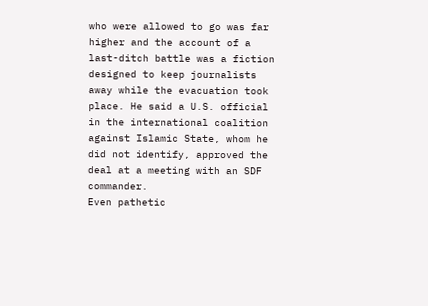who were allowed to go was far higher and the account of a last-ditch battle was a fiction designed to keep journalists away while the evacuation took place. He said a U.S. official in the international coalition against Islamic State, whom he did not identify, approved the deal at a meeting with an SDF commander.
Even pathetic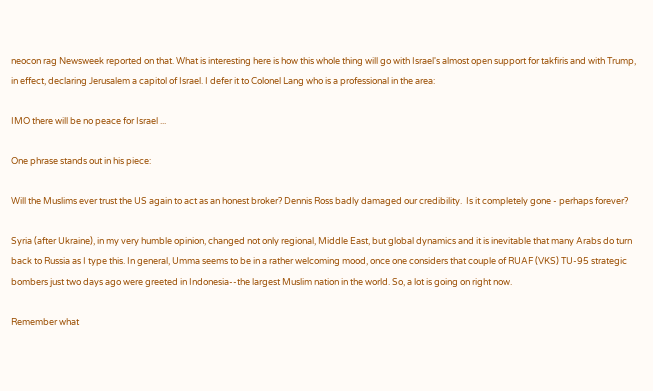neocon rag Newsweek reported on that. What is interesting here is how this whole thing will go with Israel's almost open support for takfiris and with Trump, in effect, declaring Jerusalem a capitol of Israel. I defer it to Colonel Lang who is a professional in the area:

IMO there will be no peace for Israel ...

One phrase stands out in his piece:

Will the Muslims ever trust the US again to act as an honest broker? Dennis Ross badly damaged our credibility.  Is it completely gone - perhaps forever?

Syria (after Ukraine), in my very humble opinion, changed not only regional, Middle East, but global dynamics and it is inevitable that many Arabs do turn back to Russia as I type this. In general, Umma seems to be in a rather welcoming mood, once one considers that couple of RUAF (VKS) TU-95 strategic bombers just two days ago were greeted in Indonesia--the largest Muslim nation in the world. So, a lot is going on right now.

Remember what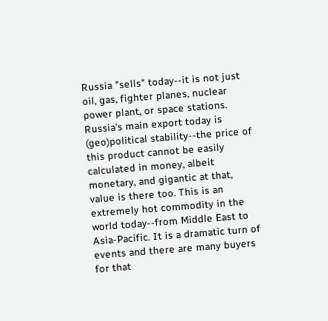Russia "sells" today--it is not just oil, gas, fighter planes, nuclear power plant, or space stations. Russia's main export today is (geo)political stability--the price of this product cannot be easily calculated in money, albeit monetary, and gigantic at that, value is there too. This is an extremely hot commodity in the world today--from Middle East to Asia-Pacific. It is a dramatic turn of events and there are many buyers for that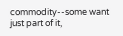commodity--some want just part of it,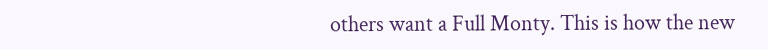others want a Full Monty. This is how the new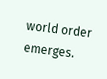world order emerges.